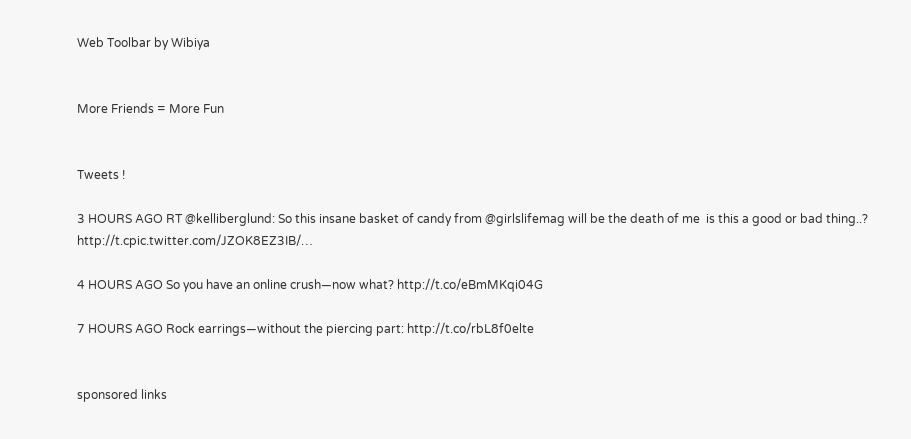Web Toolbar by Wibiya


More Friends = More Fun


Tweets !

3 HOURS AGO RT @kelliberglund: So this insane basket of candy from @girlslifemag will be the death of me  is this a good or bad thing..? http://t.cpic.twitter.com/JZOK8EZ3IB/…

4 HOURS AGO So you have an online crush—now what? http://t.co/eBmMKqi04G

7 HOURS AGO Rock earrings—without the piercing part: http://t.co/rbL8f0elte


sponsored links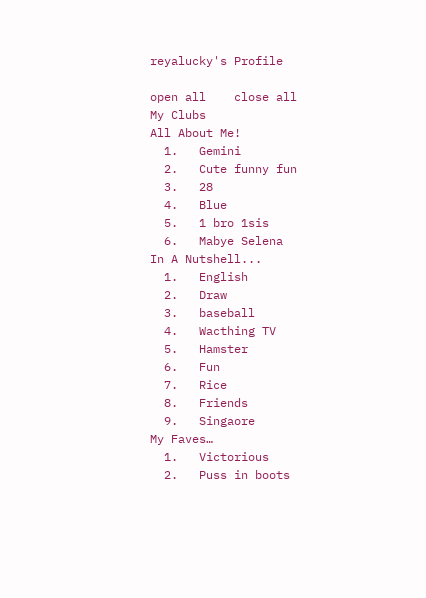reyalucky's Profile

open all    close all
My Clubs
All About Me!
  1.   Gemini
  2.   Cute funny fun
  3.   28
  4.   Blue
  5.   1 bro 1sis
  6.   Mabye Selena
In A Nutshell...
  1.   English
  2.   Draw
  3.   baseball
  4.   Wacthing TV
  5.   Hamster
  6.   Fun
  7.   Rice
  8.   Friends
  9.   Singaore
My Faves…
  1.   Victorious
  2.   Puss in boots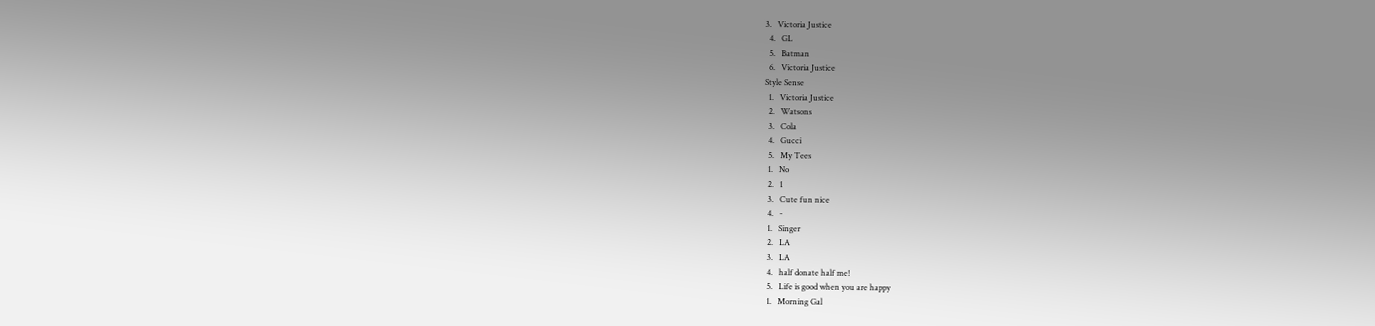3.   Victoria Justice
  4.   GL
  5.   Batman
  6.   Victoria Justice
Style Sense
  1.   Victoria Justice
  2.   Watsons
  3.   Cola
  4.   Gucci
  5.   My Tees
  1.   No
  2.   1
  3.   Cute fun nice
  4.   -
  1.   Singer
  2.   LA
  3.   LA
  4.   half donate half me!
  5.   Life is good when you are happy
  1.   Morning Gal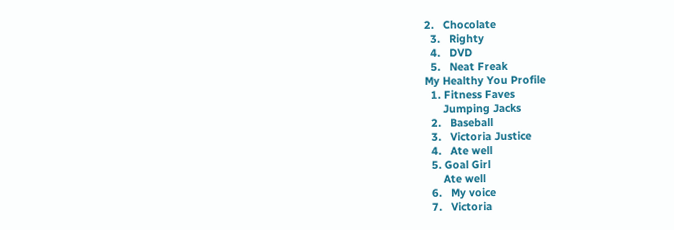2.   Chocolate
  3.   Righty
  4.   DVD
  5.   Neat Freak
My Healthy You Profile
  1. Fitness Faves
      Jumping Jacks
  2.   Baseball
  3.   Victoria Justice
  4.   Ate well
  5. Goal Girl
      Ate well
  6.   My voice
  7.   Victoria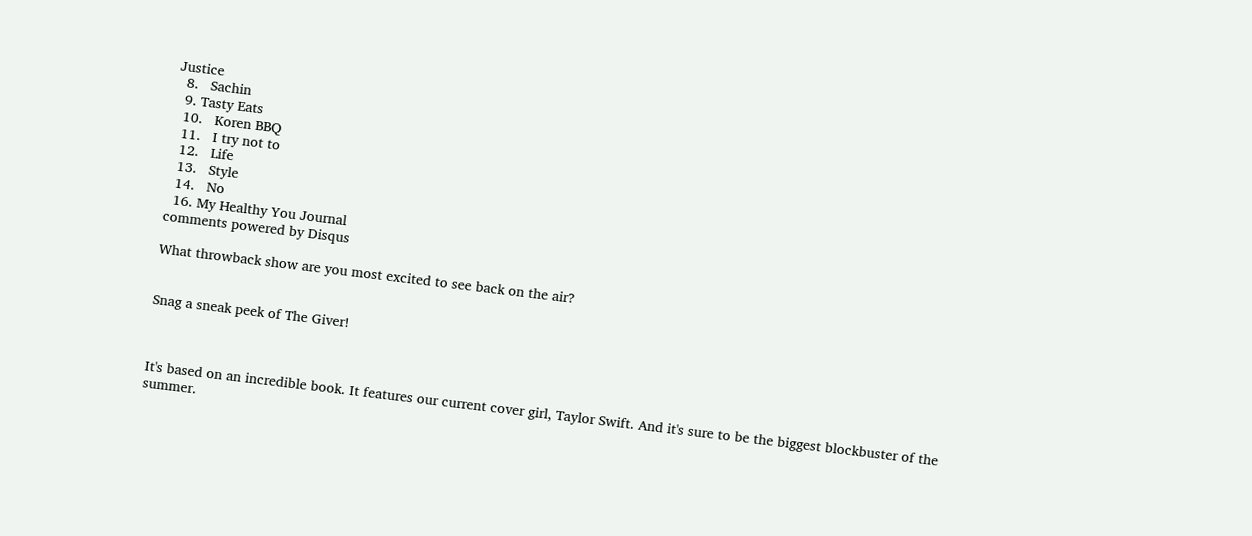Justice
  8.   Sachin
  9. Tasty Eats
  10.   Koren BBQ
  11.   I try not to
  12.   Life
  13.   Style
  14.   No
  16. My Healthy You Journal
comments powered by Disqus

What throwback show are you most excited to see back on the air?


Snag a sneak peek of The Giver!



It's based on an incredible book. It features our current cover girl, Taylor Swift. And it's sure to be the biggest blockbuster of the summer.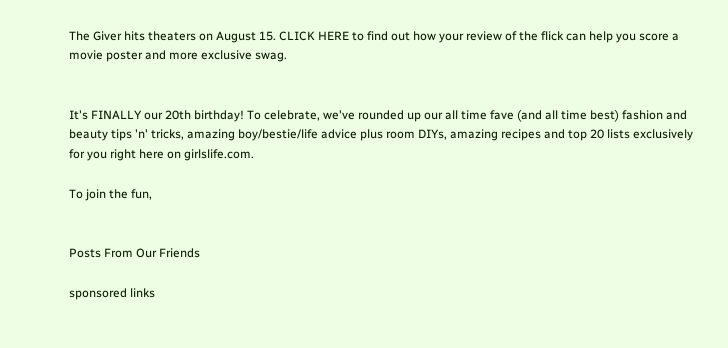The Giver hits theaters on August 15. CLICK HERE to find out how your review of the flick can help you score a movie poster and more exclusive swag.


It's FINALLY our 20th birthday! To celebrate, we've rounded up our all time fave (and all time best) fashion and beauty tips 'n' tricks, amazing boy/bestie/life advice plus room DIYs, amazing recipes and top 20 lists exclusively for you right here on girlslife.com.

To join the fun,


Posts From Our Friends

sponsored links